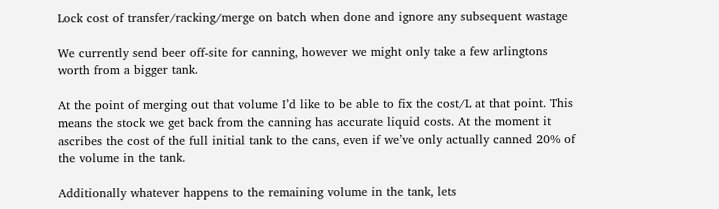Lock cost of transfer/racking/merge on batch when done and ignore any subsequent wastage

We currently send beer off-site for canning, however we might only take a few arlingtons worth from a bigger tank.

At the point of merging out that volume I’d like to be able to fix the cost/L at that point. This means the stock we get back from the canning has accurate liquid costs. At the moment it ascribes the cost of the full initial tank to the cans, even if we’ve only actually canned 20% of the volume in the tank.

Additionally whatever happens to the remaining volume in the tank, lets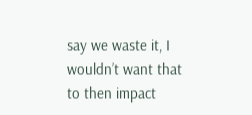say we waste it, I wouldn’t want that to then impact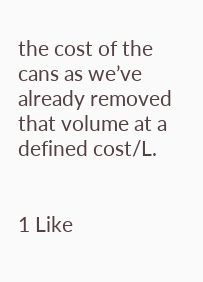the cost of the cans as we’ve already removed that volume at a defined cost/L.


1 Like